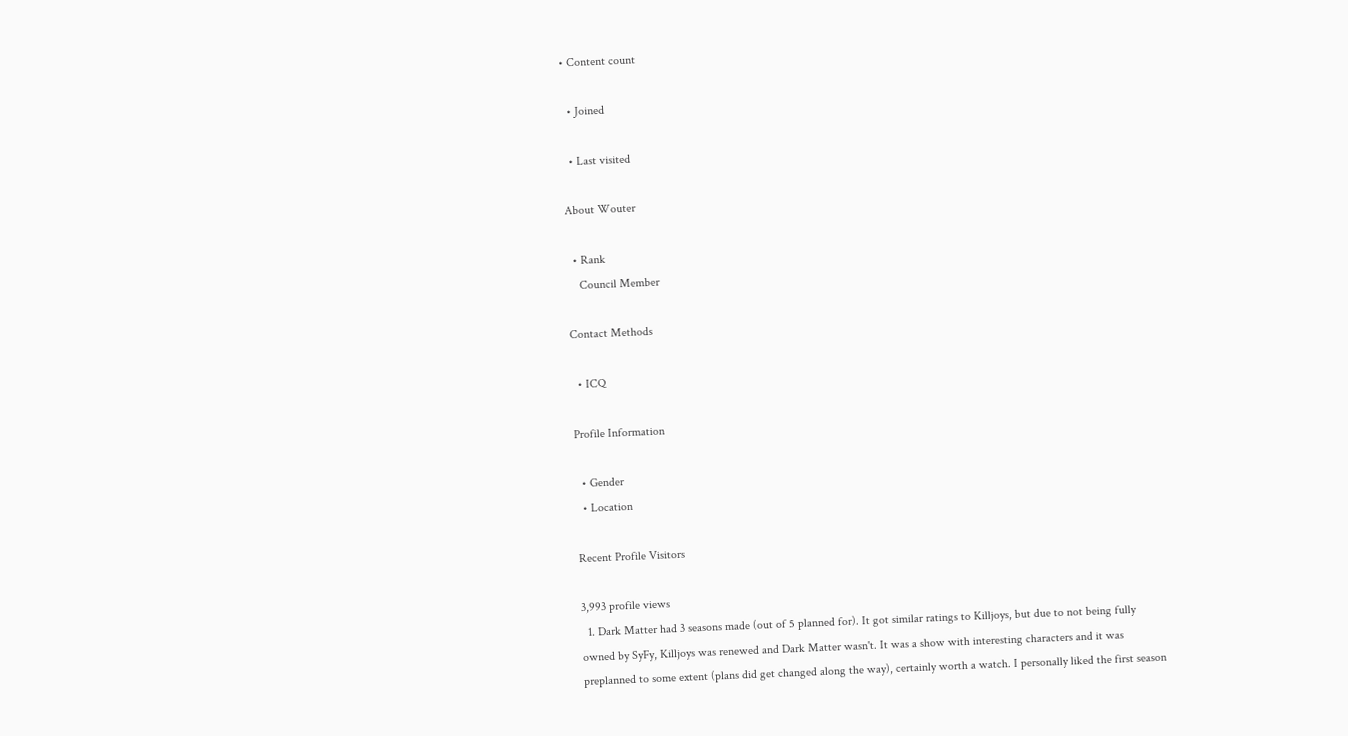• Content count

  • Joined

  • Last visited

About Wouter

  • Rank
    Council Member

Contact Methods

  • ICQ

Profile Information

  • Gender
  • Location

Recent Profile Visitors

3,993 profile views
  1. Dark Matter had 3 seasons made (out of 5 planned for). It got similar ratings to Killjoys, but due to not being fully owned by SyFy, Killjoys was renewed and Dark Matter wasn't. It was a show with interesting characters and it was preplanned to some extent (plans did get changed along the way), certainly worth a watch. I personally liked the first season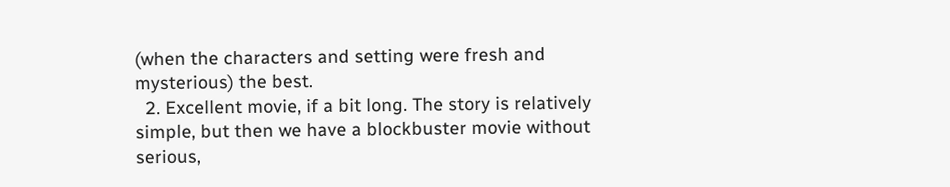(when the characters and setting were fresh and mysterious) the best.
  2. Excellent movie, if a bit long. The story is relatively simple, but then we have a blockbuster movie without serious,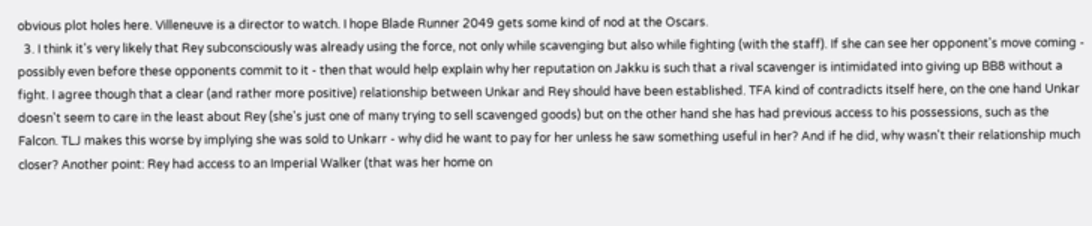obvious plot holes here. Villeneuve is a director to watch. I hope Blade Runner 2049 gets some kind of nod at the Oscars.
  3. I think it's very likely that Rey subconsciously was already using the force, not only while scavenging but also while fighting (with the staff). If she can see her opponent's move coming - possibly even before these opponents commit to it - then that would help explain why her reputation on Jakku is such that a rival scavenger is intimidated into giving up BB8 without a fight. I agree though that a clear (and rather more positive) relationship between Unkar and Rey should have been established. TFA kind of contradicts itself here, on the one hand Unkar doesn't seem to care in the least about Rey (she's just one of many trying to sell scavenged goods) but on the other hand she has had previous access to his possessions, such as the Falcon. TLJ makes this worse by implying she was sold to Unkarr - why did he want to pay for her unless he saw something useful in her? And if he did, why wasn't their relationship much closer? Another point: Rey had access to an Imperial Walker (that was her home on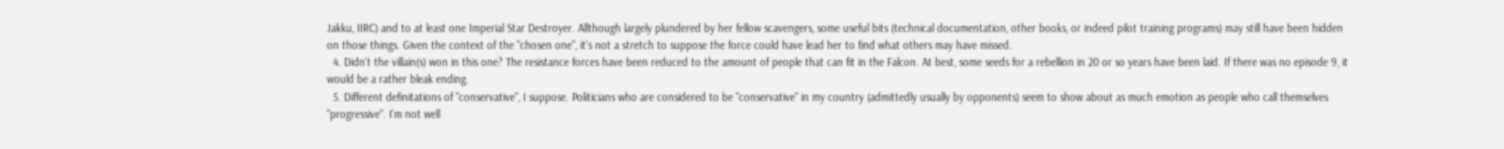Jakku, IIRC) and to at least one Imperial Star Destroyer. Allthough largely plundered by her fellow scavengers, some useful bits (technical documentation, other books, or indeed pilot training programs) may still have been hidden on those things. Given the context of the "chosen one", it's not a stretch to suppose the force could have lead her to find what others may have missed.
  4. Didn't the villain(s) won in this one? The resistance forces have been reduced to the amount of people that can fit in the Falcon. At best, some seeds for a rebellion in 20 or so years have been laid. If there was no episode 9, it would be a rather bleak ending.
  5. Different definitations of "conservative", I suppose. Politicians who are considered to be "conservative" in my country (admittedly usually by opponents) seem to show about as much emotion as people who call themselves "progressive". I'm not well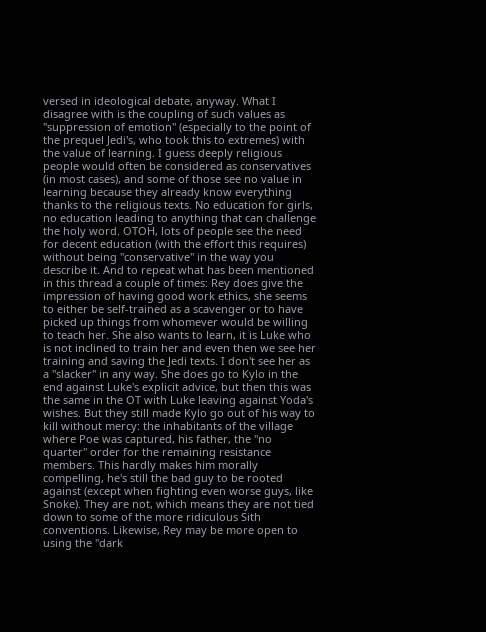versed in ideological debate, anyway. What I disagree with is the coupling of such values as "suppression of emotion" (especially to the point of the prequel Jedi's, who took this to extremes) with the value of learning. I guess deeply religious people would often be considered as conservatives (in most cases), and some of those see no value in learning because they already know everything thanks to the religious texts. No education for girls, no education leading to anything that can challenge the holy word. OTOH, lots of people see the need for decent education (with the effort this requires) without being "conservative" in the way you describe it. And to repeat what has been mentioned in this thread a couple of times: Rey does give the impression of having good work ethics, she seems to either be self-trained as a scavenger or to have picked up things from whomever would be willing to teach her. She also wants to learn, it is Luke who is not inclined to train her and even then we see her training and saving the Jedi texts. I don't see her as a "slacker" in any way. She does go to Kylo in the end against Luke's explicit advice, but then this was the same in the OT with Luke leaving against Yoda's wishes. But they still made Kylo go out of his way to kill without mercy: the inhabitants of the village where Poe was captured, his father, the "no quarter" order for the remaining resistance members. This hardly makes him morally compelling, he's still the bad guy to be rooted against (except when fighting even worse guys, like Snoke). They are not, which means they are not tied down to some of the more ridiculous Sith conventions. Likewise, Rey may be more open to using the "dark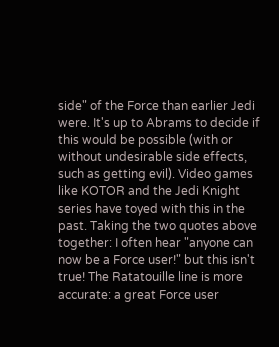side" of the Force than earlier Jedi were. It's up to Abrams to decide if this would be possible (with or without undesirable side effects, such as getting evil). Video games like KOTOR and the Jedi Knight series have toyed with this in the past. Taking the two quotes above together: I often hear "anyone can now be a Force user!" but this isn't true! The Ratatouille line is more accurate: a great Force user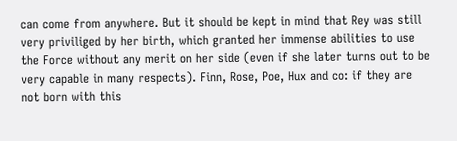can come from anywhere. But it should be kept in mind that Rey was still very priviliged by her birth, which granted her immense abilities to use the Force without any merit on her side (even if she later turns out to be very capable in many respects). Finn, Rose, Poe, Hux and co: if they are not born with this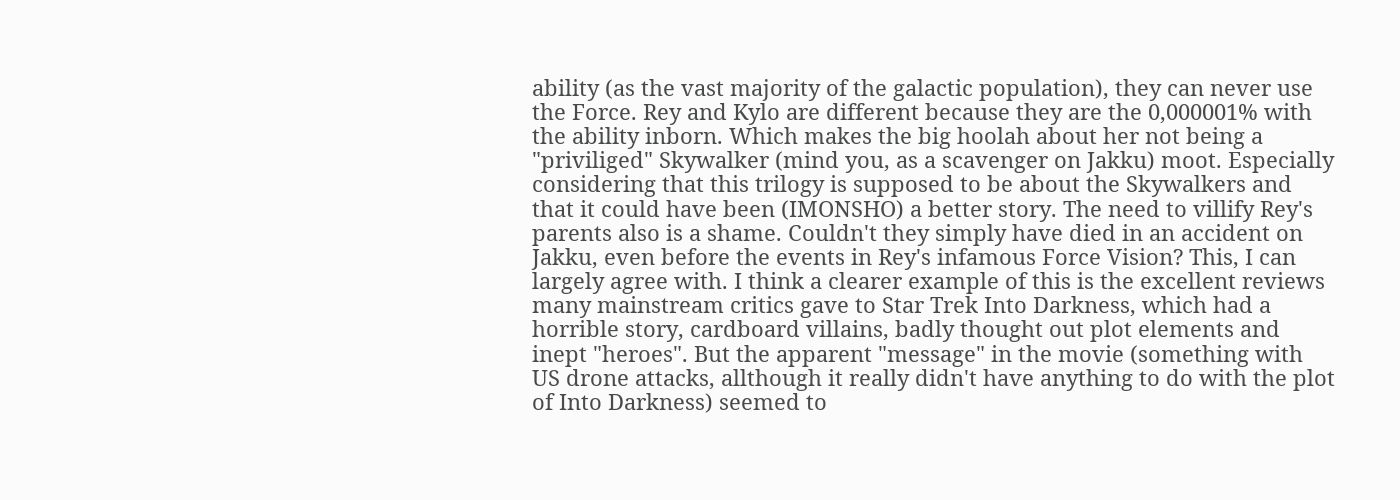ability (as the vast majority of the galactic population), they can never use the Force. Rey and Kylo are different because they are the 0,000001% with the ability inborn. Which makes the big hoolah about her not being a "priviliged" Skywalker (mind you, as a scavenger on Jakku) moot. Especially considering that this trilogy is supposed to be about the Skywalkers and that it could have been (IMONSHO) a better story. The need to villify Rey's parents also is a shame. Couldn't they simply have died in an accident on Jakku, even before the events in Rey's infamous Force Vision? This, I can largely agree with. I think a clearer example of this is the excellent reviews many mainstream critics gave to Star Trek Into Darkness, which had a horrible story, cardboard villains, badly thought out plot elements and inept "heroes". But the apparent "message" in the movie (something with US drone attacks, allthough it really didn't have anything to do with the plot of Into Darkness) seemed to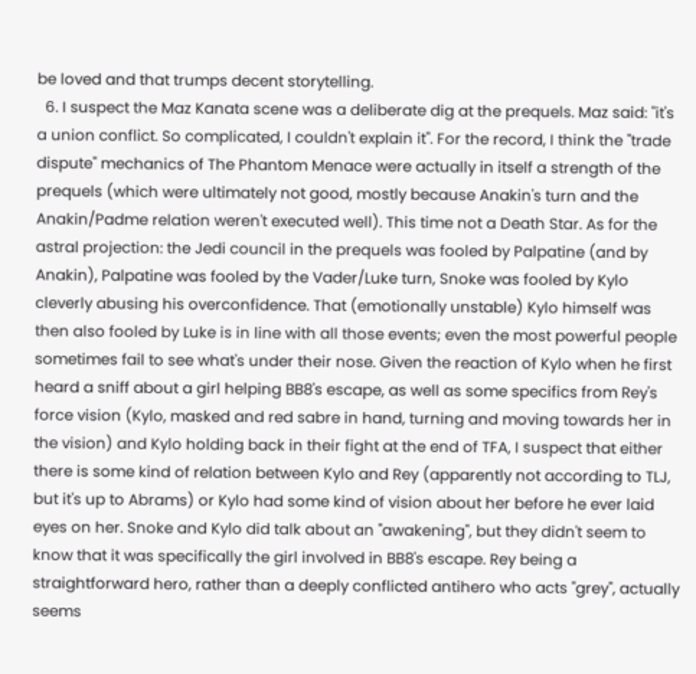be loved and that trumps decent storytelling.
  6. I suspect the Maz Kanata scene was a deliberate dig at the prequels. Maz said: "it's a union conflict. So complicated, I couldn't explain it". For the record, I think the "trade dispute" mechanics of The Phantom Menace were actually in itself a strength of the prequels (which were ultimately not good, mostly because Anakin's turn and the Anakin/Padme relation weren't executed well). This time not a Death Star. As for the astral projection: the Jedi council in the prequels was fooled by Palpatine (and by Anakin), Palpatine was fooled by the Vader/Luke turn, Snoke was fooled by Kylo cleverly abusing his overconfidence. That (emotionally unstable) Kylo himself was then also fooled by Luke is in line with all those events; even the most powerful people sometimes fail to see what's under their nose. Given the reaction of Kylo when he first heard a sniff about a girl helping BB8's escape, as well as some specifics from Rey's force vision (Kylo, masked and red sabre in hand, turning and moving towards her in the vision) and Kylo holding back in their fight at the end of TFA, I suspect that either there is some kind of relation between Kylo and Rey (apparently not according to TLJ, but it's up to Abrams) or Kylo had some kind of vision about her before he ever laid eyes on her. Snoke and Kylo did talk about an "awakening", but they didn't seem to know that it was specifically the girl involved in BB8's escape. Rey being a straightforward hero, rather than a deeply conflicted antihero who acts "grey", actually seems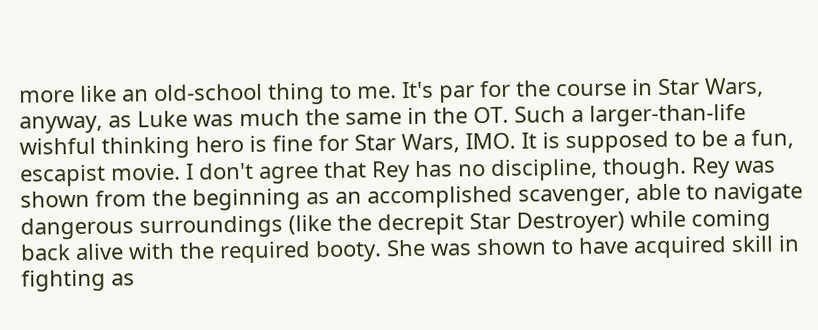more like an old-school thing to me. It's par for the course in Star Wars, anyway, as Luke was much the same in the OT. Such a larger-than-life wishful thinking hero is fine for Star Wars, IMO. It is supposed to be a fun, escapist movie. I don't agree that Rey has no discipline, though. Rey was shown from the beginning as an accomplished scavenger, able to navigate dangerous surroundings (like the decrepit Star Destroyer) while coming back alive with the required booty. She was shown to have acquired skill in fighting as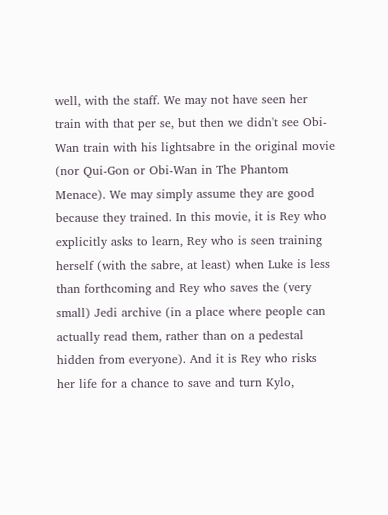well, with the staff. We may not have seen her train with that per se, but then we didn't see Obi-Wan train with his lightsabre in the original movie (nor Qui-Gon or Obi-Wan in The Phantom Menace). We may simply assume they are good because they trained. In this movie, it is Rey who explicitly asks to learn, Rey who is seen training herself (with the sabre, at least) when Luke is less than forthcoming and Rey who saves the (very small) Jedi archive (in a place where people can actually read them, rather than on a pedestal hidden from everyone). And it is Rey who risks her life for a chance to save and turn Kylo,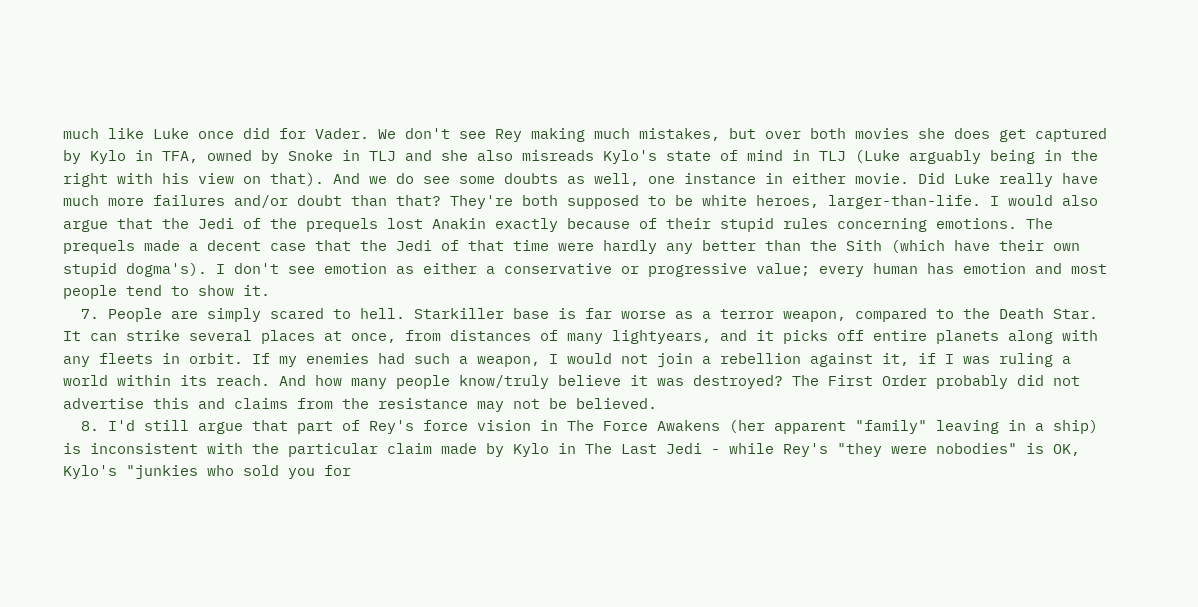much like Luke once did for Vader. We don't see Rey making much mistakes, but over both movies she does get captured by Kylo in TFA, owned by Snoke in TLJ and she also misreads Kylo's state of mind in TLJ (Luke arguably being in the right with his view on that). And we do see some doubts as well, one instance in either movie. Did Luke really have much more failures and/or doubt than that? They're both supposed to be white heroes, larger-than-life. I would also argue that the Jedi of the prequels lost Anakin exactly because of their stupid rules concerning emotions. The prequels made a decent case that the Jedi of that time were hardly any better than the Sith (which have their own stupid dogma's). I don't see emotion as either a conservative or progressive value; every human has emotion and most people tend to show it.
  7. People are simply scared to hell. Starkiller base is far worse as a terror weapon, compared to the Death Star. It can strike several places at once, from distances of many lightyears, and it picks off entire planets along with any fleets in orbit. If my enemies had such a weapon, I would not join a rebellion against it, if I was ruling a world within its reach. And how many people know/truly believe it was destroyed? The First Order probably did not advertise this and claims from the resistance may not be believed.
  8. I'd still argue that part of Rey's force vision in The Force Awakens (her apparent "family" leaving in a ship) is inconsistent with the particular claim made by Kylo in The Last Jedi - while Rey's "they were nobodies" is OK, Kylo's "junkies who sold you for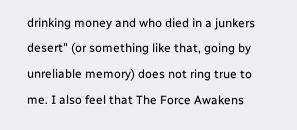drinking money and who died in a junkers desert" (or something like that, going by unreliable memory) does not ring true to me. I also feel that The Force Awakens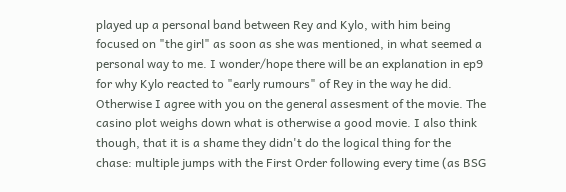played up a personal band between Rey and Kylo, with him being focused on "the girl" as soon as she was mentioned, in what seemed a personal way to me. I wonder/hope there will be an explanation in ep9 for why Kylo reacted to "early rumours" of Rey in the way he did. Otherwise I agree with you on the general assesment of the movie. The casino plot weighs down what is otherwise a good movie. I also think though, that it is a shame they didn't do the logical thing for the chase: multiple jumps with the First Order following every time (as BSG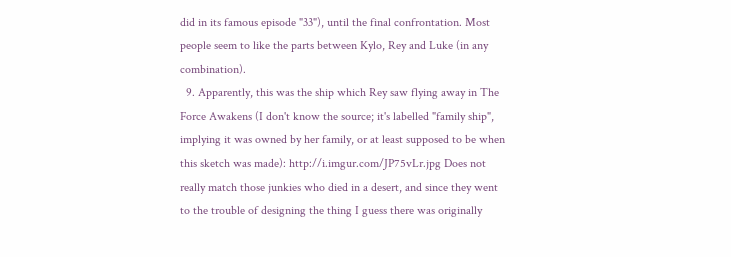did in its famous episode "33"), until the final confrontation. Most people seem to like the parts between Kylo, Rey and Luke (in any combination).
  9. Apparently, this was the ship which Rey saw flying away in The Force Awakens (I don't know the source; it's labelled "family ship", implying it was owned by her family, or at least supposed to be when this sketch was made): http://i.imgur.com/JP75vLr.jpg Does not really match those junkies who died in a desert, and since they went to the trouble of designing the thing I guess there was originally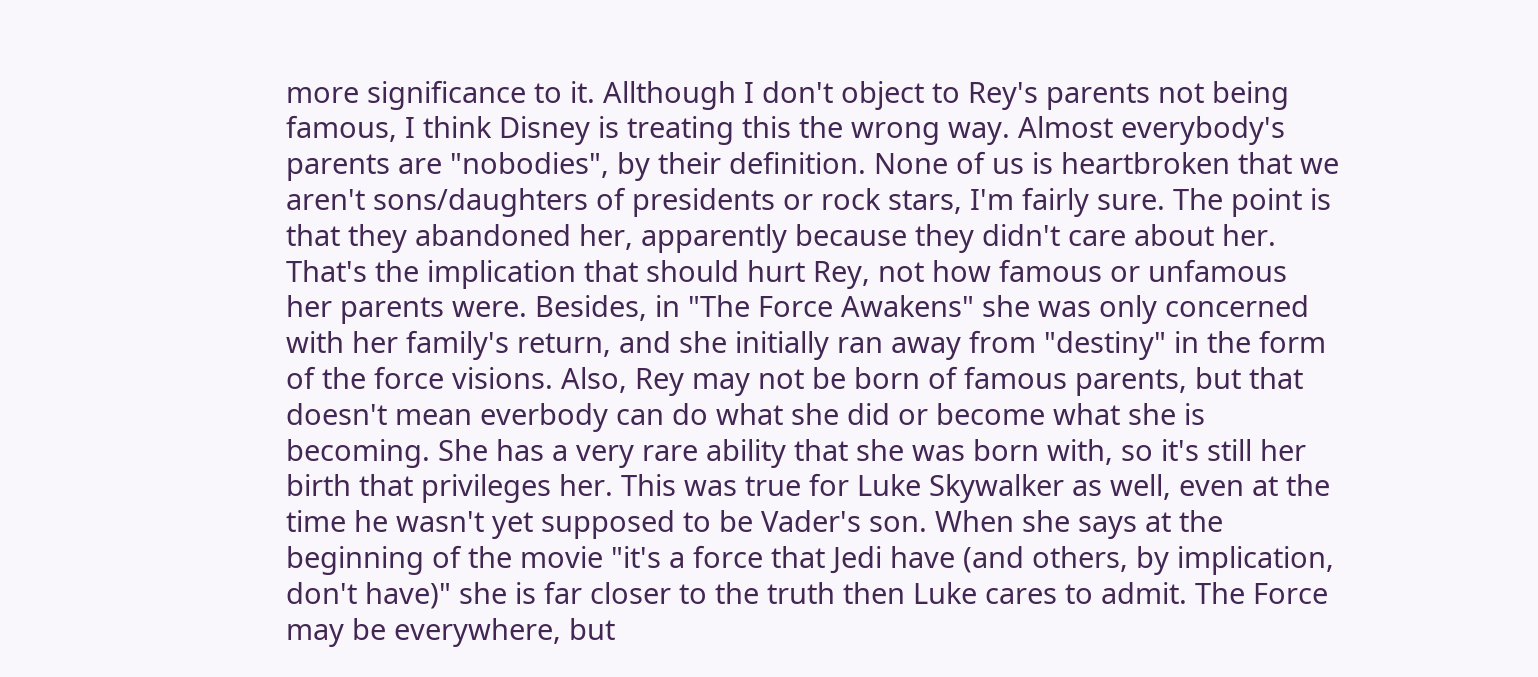more significance to it. Allthough I don't object to Rey's parents not being famous, I think Disney is treating this the wrong way. Almost everybody's parents are "nobodies", by their definition. None of us is heartbroken that we aren't sons/daughters of presidents or rock stars, I'm fairly sure. The point is that they abandoned her, apparently because they didn't care about her. That's the implication that should hurt Rey, not how famous or unfamous her parents were. Besides, in "The Force Awakens" she was only concerned with her family's return, and she initially ran away from "destiny" in the form of the force visions. Also, Rey may not be born of famous parents, but that doesn't mean everbody can do what she did or become what she is becoming. She has a very rare ability that she was born with, so it's still her birth that privileges her. This was true for Luke Skywalker as well, even at the time he wasn't yet supposed to be Vader's son. When she says at the beginning of the movie "it's a force that Jedi have (and others, by implication, don't have)" she is far closer to the truth then Luke cares to admit. The Force may be everywhere, but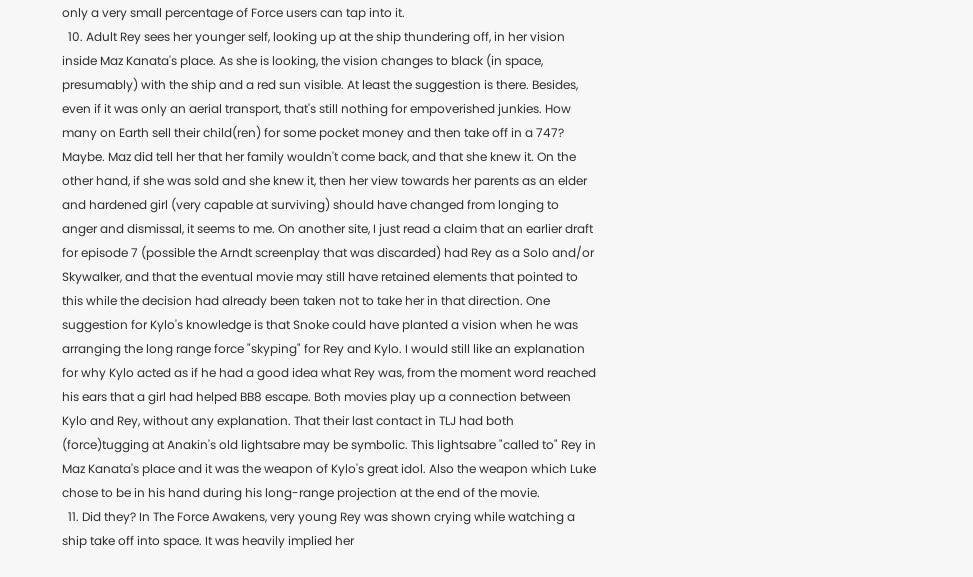only a very small percentage of Force users can tap into it.
  10. Adult Rey sees her younger self, looking up at the ship thundering off, in her vision inside Maz Kanata's place. As she is looking, the vision changes to black (in space, presumably) with the ship and a red sun visible. At least the suggestion is there. Besides, even if it was only an aerial transport, that's still nothing for empoverished junkies. How many on Earth sell their child(ren) for some pocket money and then take off in a 747? Maybe. Maz did tell her that her family wouldn't come back, and that she knew it. On the other hand, if she was sold and she knew it, then her view towards her parents as an elder and hardened girl (very capable at surviving) should have changed from longing to anger and dismissal, it seems to me. On another site, I just read a claim that an earlier draft for episode 7 (possible the Arndt screenplay that was discarded) had Rey as a Solo and/or Skywalker, and that the eventual movie may still have retained elements that pointed to this while the decision had already been taken not to take her in that direction. One suggestion for Kylo's knowledge is that Snoke could have planted a vision when he was arranging the long range force "skyping" for Rey and Kylo. I would still like an explanation for why Kylo acted as if he had a good idea what Rey was, from the moment word reached his ears that a girl had helped BB8 escape. Both movies play up a connection between Kylo and Rey, without any explanation. That their last contact in TLJ had both (force)tugging at Anakin's old lightsabre may be symbolic. This lightsabre "called to" Rey in Maz Kanata's place and it was the weapon of Kylo's great idol. Also the weapon which Luke chose to be in his hand during his long-range projection at the end of the movie.
  11. Did they? In The Force Awakens, very young Rey was shown crying while watching a ship take off into space. It was heavily implied her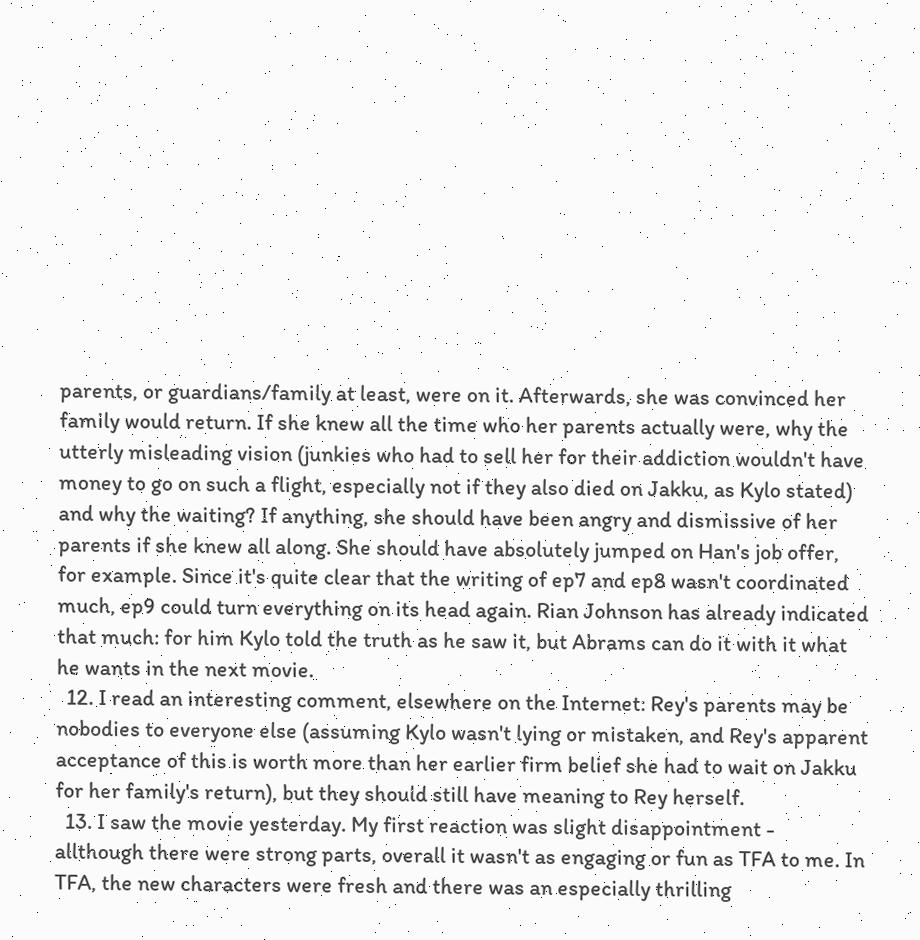parents, or guardians/family at least, were on it. Afterwards, she was convinced her family would return. If she knew all the time who her parents actually were, why the utterly misleading vision (junkies who had to sell her for their addiction wouldn't have money to go on such a flight, especially not if they also died on Jakku, as Kylo stated) and why the waiting? If anything, she should have been angry and dismissive of her parents if she knew all along. She should have absolutely jumped on Han's job offer, for example. Since it's quite clear that the writing of ep7 and ep8 wasn't coordinated much, ep9 could turn everything on its head again. Rian Johnson has already indicated that much: for him Kylo told the truth as he saw it, but Abrams can do it with it what he wants in the next movie.
  12. I read an interesting comment, elsewhere on the Internet: Rey's parents may be nobodies to everyone else (assuming Kylo wasn't lying or mistaken, and Rey's apparent acceptance of this is worth more than her earlier firm belief she had to wait on Jakku for her family's return), but they should still have meaning to Rey herself.
  13. I saw the movie yesterday. My first reaction was slight disappointment - allthough there were strong parts, overall it wasn't as engaging or fun as TFA to me. In TFA, the new characters were fresh and there was an especially thrilling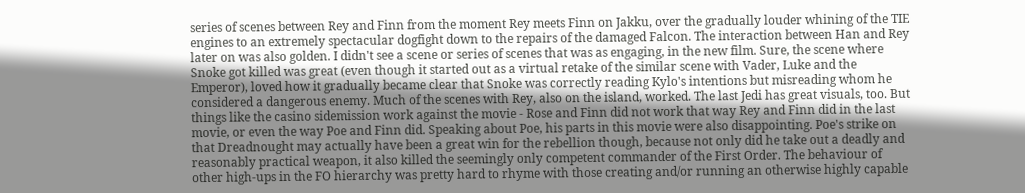series of scenes between Rey and Finn from the moment Rey meets Finn on Jakku, over the gradually louder whining of the TIE engines to an extremely spectacular dogfight down to the repairs of the damaged Falcon. The interaction between Han and Rey later on was also golden. I didn't see a scene or series of scenes that was as engaging, in the new film. Sure, the scene where Snoke got killed was great (even though it started out as a virtual retake of the similar scene with Vader, Luke and the Emperor), loved how it gradually became clear that Snoke was correctly reading Kylo's intentions but misreading whom he considered a dangerous enemy. Much of the scenes with Rey, also on the island, worked. The last Jedi has great visuals, too. But things like the casino sidemission work against the movie - Rose and Finn did not work that way Rey and Finn did in the last movie, or even the way Poe and Finn did. Speaking about Poe, his parts in this movie were also disappointing. Poe's strike on that Dreadnought may actually have been a great win for the rebellion though, because not only did he take out a deadly and reasonably practical weapon, it also killed the seemingly only competent commander of the First Order. The behaviour of other high-ups in the FO hierarchy was pretty hard to rhyme with those creating and/or running an otherwise highly capable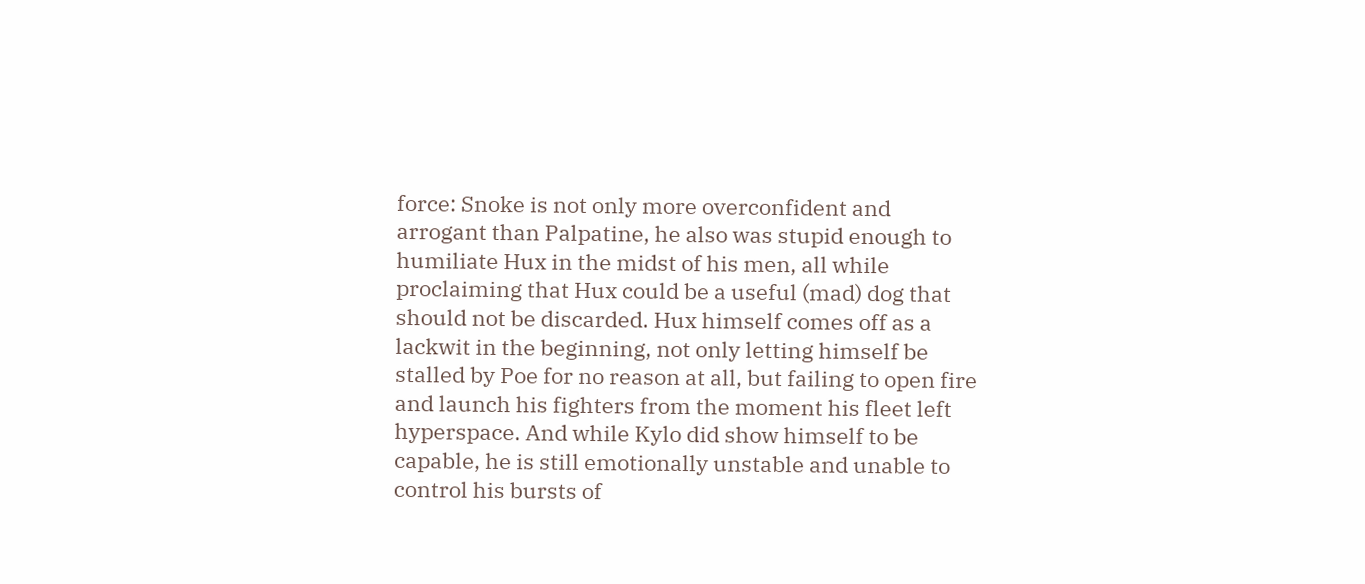force: Snoke is not only more overconfident and arrogant than Palpatine, he also was stupid enough to humiliate Hux in the midst of his men, all while proclaiming that Hux could be a useful (mad) dog that should not be discarded. Hux himself comes off as a lackwit in the beginning, not only letting himself be stalled by Poe for no reason at all, but failing to open fire and launch his fighters from the moment his fleet left hyperspace. And while Kylo did show himself to be capable, he is still emotionally unstable and unable to control his bursts of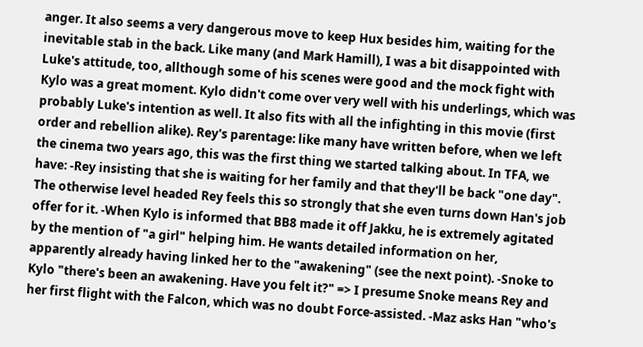anger. It also seems a very dangerous move to keep Hux besides him, waiting for the inevitable stab in the back. Like many (and Mark Hamill), I was a bit disappointed with Luke's attitude, too, allthough some of his scenes were good and the mock fight with Kylo was a great moment. Kylo didn't come over very well with his underlings, which was probably Luke's intention as well. It also fits with all the infighting in this movie (first order and rebellion alike). Rey's parentage: like many have written before, when we left the cinema two years ago, this was the first thing we started talking about. In TFA, we have: -Rey insisting that she is waiting for her family and that they'll be back "one day". The otherwise level headed Rey feels this so strongly that she even turns down Han's job offer for it. -When Kylo is informed that BB8 made it off Jakku, he is extremely agitated by the mention of "a girl" helping him. He wants detailed information on her, apparently already having linked her to the "awakening" (see the next point). -Snoke to Kylo "there's been an awakening. Have you felt it?" => I presume Snoke means Rey and her first flight with the Falcon, which was no doubt Force-assisted. -Maz asks Han "who's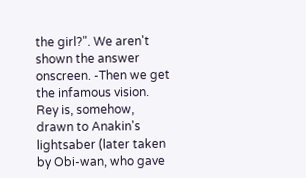the girl?". We aren't shown the answer onscreen. -Then we get the infamous vision. Rey is, somehow, drawn to Anakin's lightsaber (later taken by Obi-wan, who gave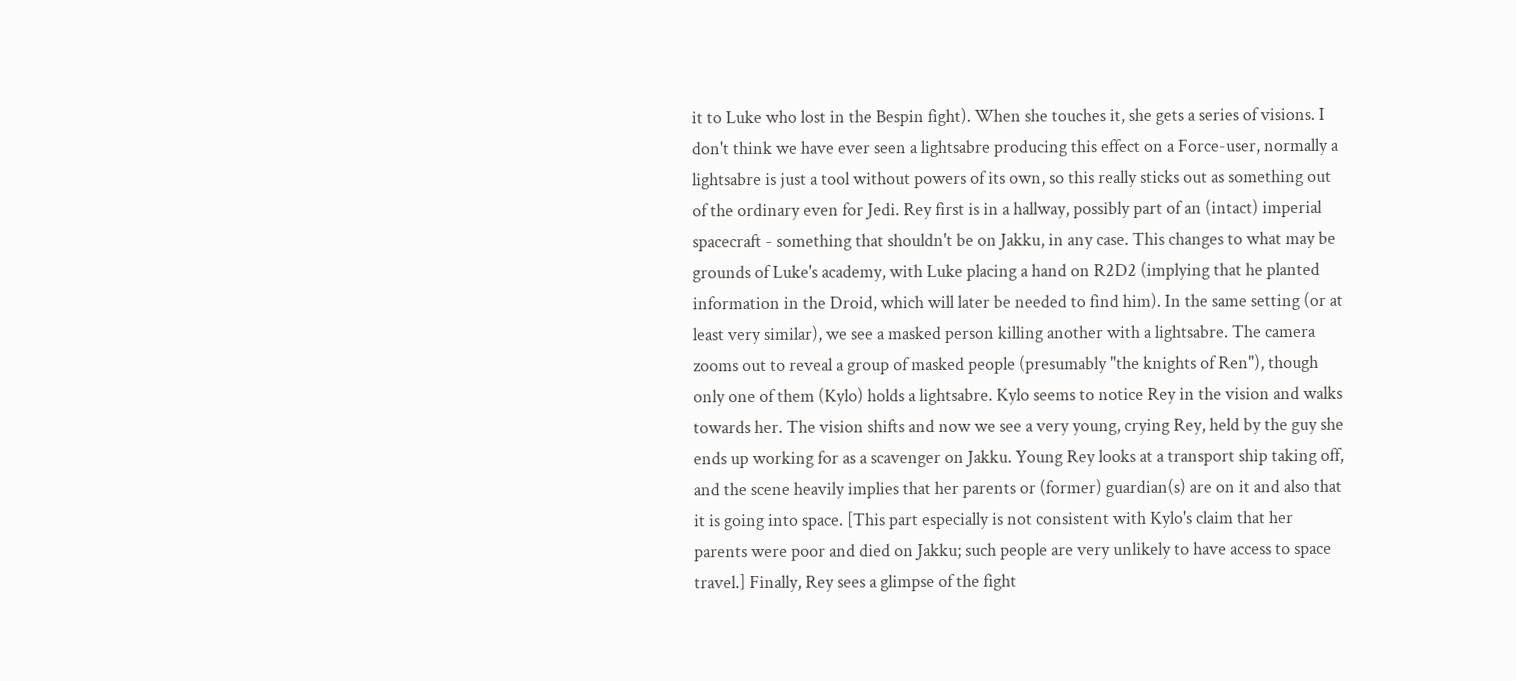it to Luke who lost in the Bespin fight). When she touches it, she gets a series of visions. I don't think we have ever seen a lightsabre producing this effect on a Force-user, normally a lightsabre is just a tool without powers of its own, so this really sticks out as something out of the ordinary even for Jedi. Rey first is in a hallway, possibly part of an (intact) imperial spacecraft - something that shouldn't be on Jakku, in any case. This changes to what may be grounds of Luke's academy, with Luke placing a hand on R2D2 (implying that he planted information in the Droid, which will later be needed to find him). In the same setting (or at least very similar), we see a masked person killing another with a lightsabre. The camera zooms out to reveal a group of masked people (presumably "the knights of Ren"), though only one of them (Kylo) holds a lightsabre. Kylo seems to notice Rey in the vision and walks towards her. The vision shifts and now we see a very young, crying Rey, held by the guy she ends up working for as a scavenger on Jakku. Young Rey looks at a transport ship taking off, and the scene heavily implies that her parents or (former) guardian(s) are on it and also that it is going into space. [This part especially is not consistent with Kylo's claim that her parents were poor and died on Jakku; such people are very unlikely to have access to space travel.] Finally, Rey sees a glimpse of the fight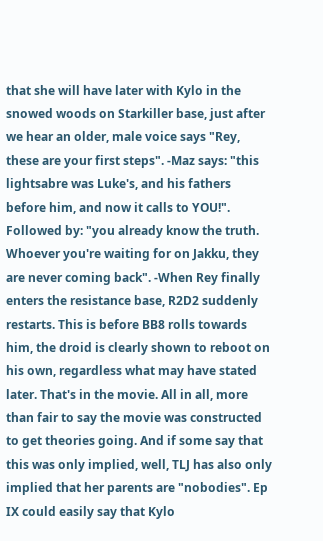that she will have later with Kylo in the snowed woods on Starkiller base, just after we hear an older, male voice says "Rey, these are your first steps". -Maz says: "this lightsabre was Luke's, and his fathers before him, and now it calls to YOU!". Followed by: "you already know the truth. Whoever you're waiting for on Jakku, they are never coming back". -When Rey finally enters the resistance base, R2D2 suddenly restarts. This is before BB8 rolls towards him, the droid is clearly shown to reboot on his own, regardless what may have stated later. That's in the movie. All in all, more than fair to say the movie was constructed to get theories going. And if some say that this was only implied, well, TLJ has also only implied that her parents are "nobodies". Ep IX could easily say that Kylo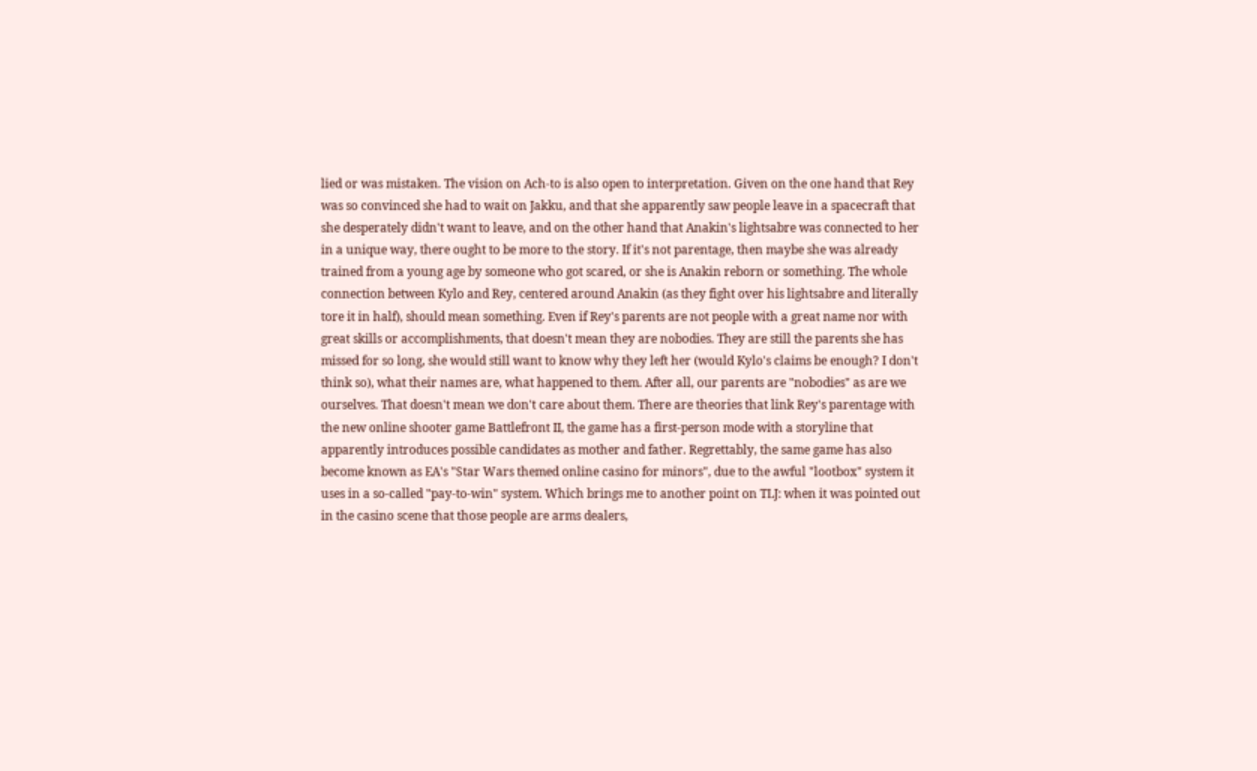lied or was mistaken. The vision on Ach-to is also open to interpretation. Given on the one hand that Rey was so convinced she had to wait on Jakku, and that she apparently saw people leave in a spacecraft that she desperately didn't want to leave, and on the other hand that Anakin's lightsabre was connected to her in a unique way, there ought to be more to the story. If it's not parentage, then maybe she was already trained from a young age by someone who got scared, or she is Anakin reborn or something. The whole connection between Kylo and Rey, centered around Anakin (as they fight over his lightsabre and literally tore it in half), should mean something. Even if Rey's parents are not people with a great name nor with great skills or accomplishments, that doesn't mean they are nobodies. They are still the parents she has missed for so long, she would still want to know why they left her (would Kylo's claims be enough? I don't think so), what their names are, what happened to them. After all, our parents are "nobodies" as are we ourselves. That doesn't mean we don't care about them. There are theories that link Rey's parentage with the new online shooter game Battlefront II, the game has a first-person mode with a storyline that apparently introduces possible candidates as mother and father. Regrettably, the same game has also become known as EA's "Star Wars themed online casino for minors", due to the awful "lootbox" system it uses in a so-called "pay-to-win" system. Which brings me to another point on TLJ: when it was pointed out in the casino scene that those people are arms dealers,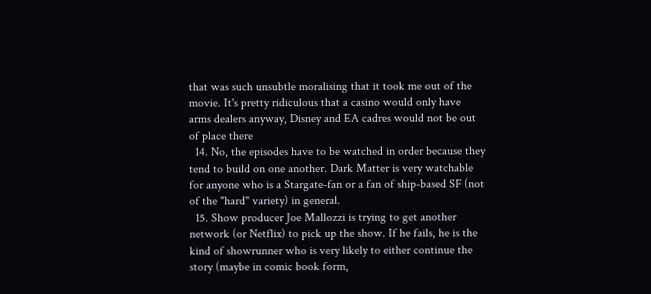that was such unsubtle moralising that it took me out of the movie. It's pretty ridiculous that a casino would only have arms dealers anyway, Disney and EA cadres would not be out of place there
  14. No, the episodes have to be watched in order because they tend to build on one another. Dark Matter is very watchable for anyone who is a Stargate-fan or a fan of ship-based SF (not of the "hard" variety) in general.
  15. Show producer Joe Mallozzi is trying to get another network (or Netflix) to pick up the show. If he fails, he is the kind of showrunner who is very likely to either continue the story (maybe in comic book form,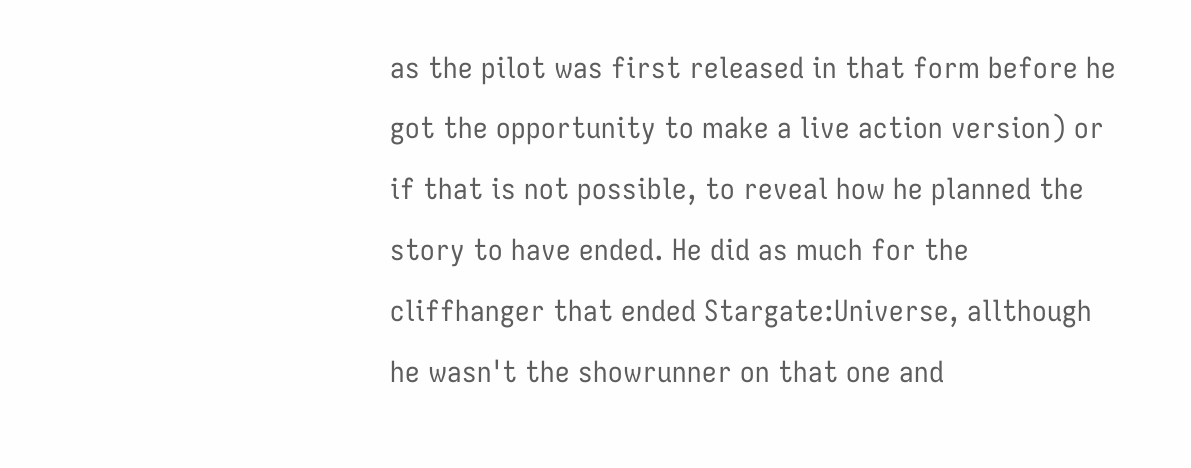as the pilot was first released in that form before he got the opportunity to make a live action version) or if that is not possible, to reveal how he planned the story to have ended. He did as much for the cliffhanger that ended Stargate:Universe, allthough he wasn't the showrunner on that one and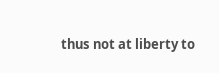thus not at liberty to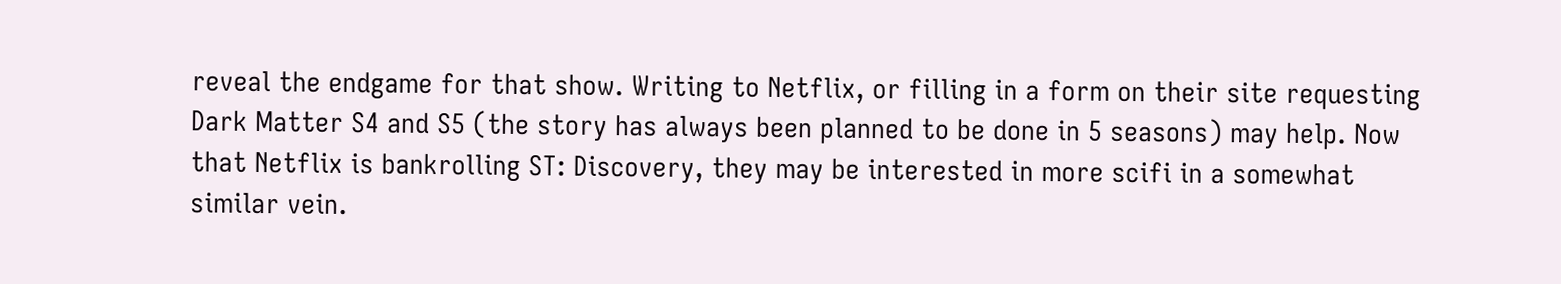reveal the endgame for that show. Writing to Netflix, or filling in a form on their site requesting Dark Matter S4 and S5 (the story has always been planned to be done in 5 seasons) may help. Now that Netflix is bankrolling ST: Discovery, they may be interested in more scifi in a somewhat similar vein.